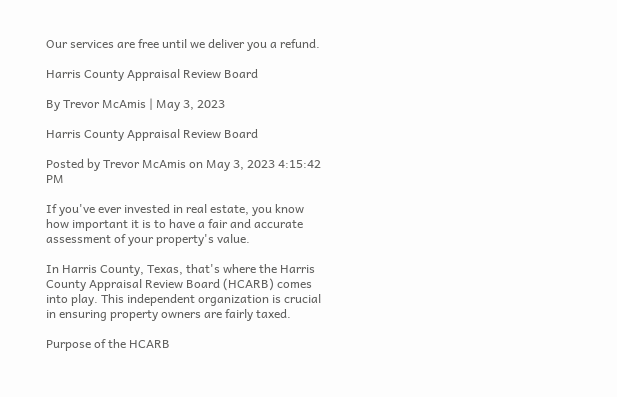Our services are free until we deliver you a refund.

Harris County Appraisal Review Board

By Trevor McAmis | May 3, 2023

Harris County Appraisal Review Board

Posted by Trevor McAmis on May 3, 2023 4:15:42 PM

If you've ever invested in real estate, you know how important it is to have a fair and accurate assessment of your property's value.

In Harris County, Texas, that's where the Harris County Appraisal Review Board (HCARB) comes into play. This independent organization is crucial in ensuring property owners are fairly taxed.

Purpose of the HCARB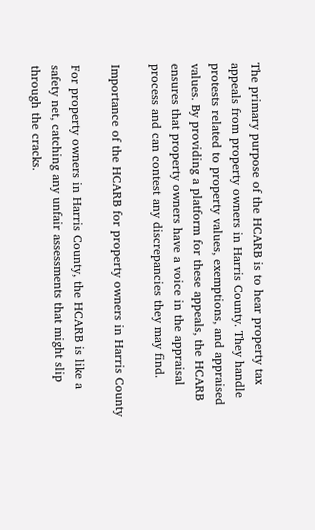The primary purpose of the HCARB is to hear property tax appeals from property owners in Harris County. They handle protests related to property values, exemptions, and appraised values. By providing a platform for these appeals, the HCARB ensures that property owners have a voice in the appraisal process and can contest any discrepancies they may find.

Importance of the HCARB for property owners in Harris County

For property owners in Harris County, the HCARB is like a safety net, catching any unfair assessments that might slip through the cracks.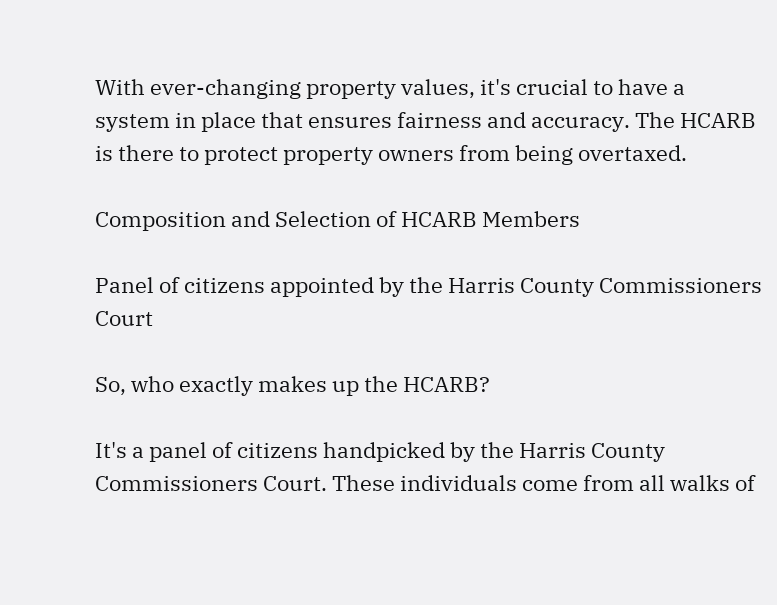With ever-changing property values, it's crucial to have a system in place that ensures fairness and accuracy. The HCARB is there to protect property owners from being overtaxed.

Composition and Selection of HCARB Members

Panel of citizens appointed by the Harris County Commissioners Court

So, who exactly makes up the HCARB?

It's a panel of citizens handpicked by the Harris County Commissioners Court. These individuals come from all walks of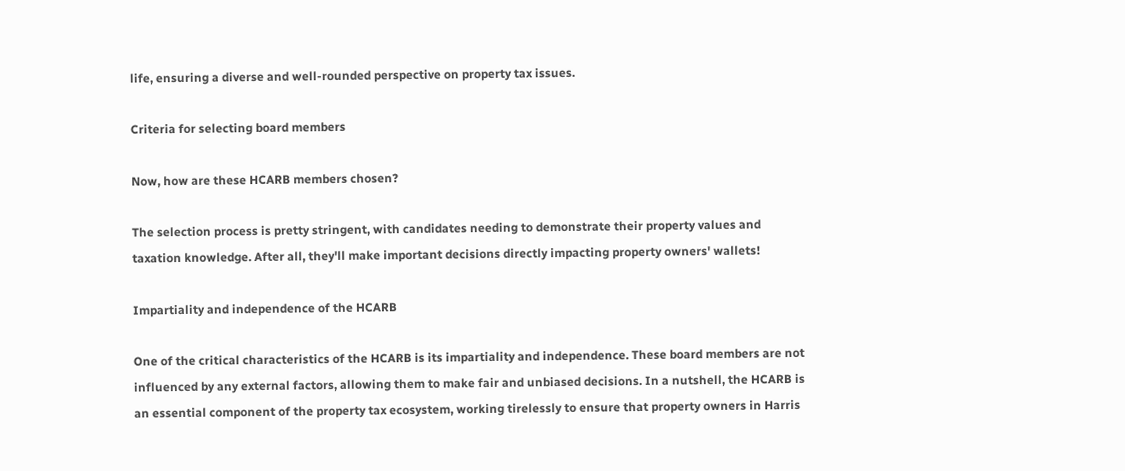life, ensuring a diverse and well-rounded perspective on property tax issues.

Criteria for selecting board members

Now, how are these HCARB members chosen?

The selection process is pretty stringent, with candidates needing to demonstrate their property values and taxation knowledge. After all, they'll make important decisions directly impacting property owners' wallets!

Impartiality and independence of the HCARB

One of the critical characteristics of the HCARB is its impartiality and independence. These board members are not influenced by any external factors, allowing them to make fair and unbiased decisions. In a nutshell, the HCARB is an essential component of the property tax ecosystem, working tirelessly to ensure that property owners in Harris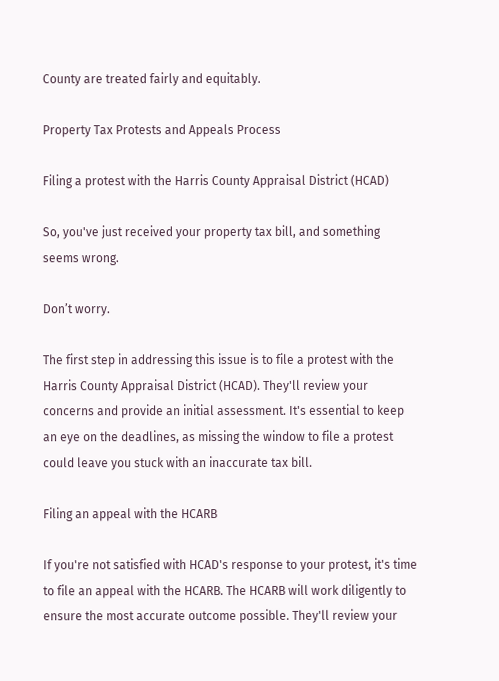County are treated fairly and equitably.

Property Tax Protests and Appeals Process

Filing a protest with the Harris County Appraisal District (HCAD)

So, you've just received your property tax bill, and something seems wrong.

Don’t worry.

The first step in addressing this issue is to file a protest with the Harris County Appraisal District (HCAD). They'll review your concerns and provide an initial assessment. It's essential to keep an eye on the deadlines, as missing the window to file a protest could leave you stuck with an inaccurate tax bill.

Filing an appeal with the HCARB

If you're not satisfied with HCAD's response to your protest, it's time to file an appeal with the HCARB. The HCARB will work diligently to ensure the most accurate outcome possible. They'll review your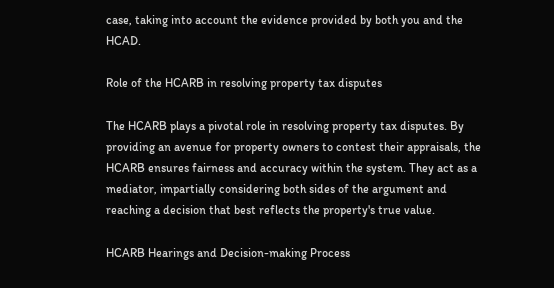case, taking into account the evidence provided by both you and the HCAD.

Role of the HCARB in resolving property tax disputes

The HCARB plays a pivotal role in resolving property tax disputes. By providing an avenue for property owners to contest their appraisals, the HCARB ensures fairness and accuracy within the system. They act as a mediator, impartially considering both sides of the argument and reaching a decision that best reflects the property's true value.

HCARB Hearings and Decision-making Process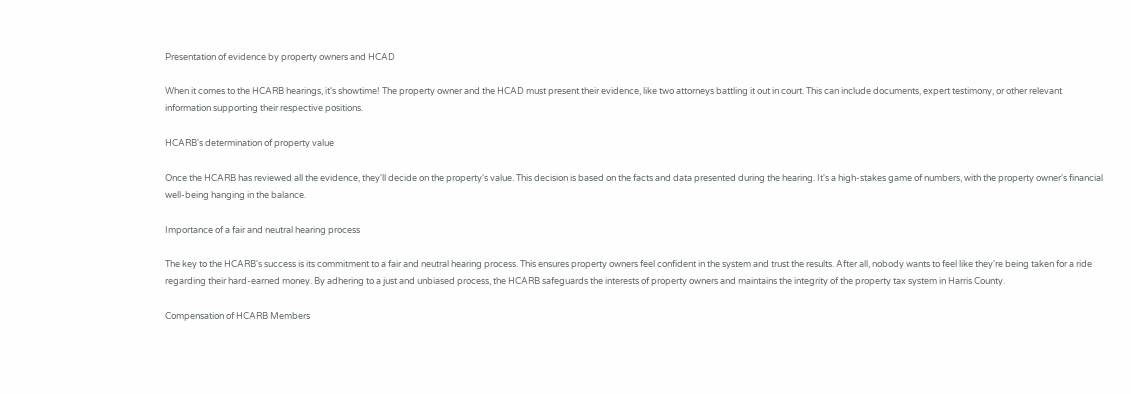Presentation of evidence by property owners and HCAD

When it comes to the HCARB hearings, it's showtime! The property owner and the HCAD must present their evidence, like two attorneys battling it out in court. This can include documents, expert testimony, or other relevant information supporting their respective positions.

HCARB's determination of property value

Once the HCARB has reviewed all the evidence, they'll decide on the property's value. This decision is based on the facts and data presented during the hearing. It's a high-stakes game of numbers, with the property owner's financial well-being hanging in the balance.

Importance of a fair and neutral hearing process

The key to the HCARB's success is its commitment to a fair and neutral hearing process. This ensures property owners feel confident in the system and trust the results. After all, nobody wants to feel like they're being taken for a ride regarding their hard-earned money. By adhering to a just and unbiased process, the HCARB safeguards the interests of property owners and maintains the integrity of the property tax system in Harris County.

Compensation of HCARB Members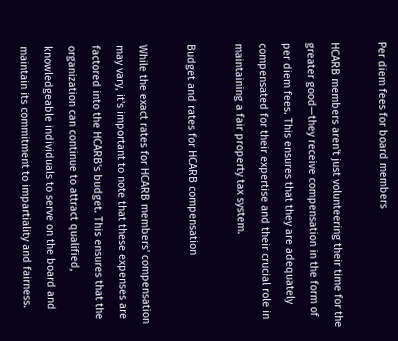Per diem fees for board members

HCARB members aren't just volunteering their time for the greater good—they receive compensation in the form of per diem fees. This ensures that they are adequately compensated for their expertise and their crucial role in maintaining a fair property tax system.

Budget and rates for HCARB compensation

While the exact rates for HCARB members' compensation may vary, it's important to note that these expenses are factored into the HCARB's budget. This ensures that the organization can continue to attract qualified, knowledgeable individuals to serve on the board and maintain its commitment to impartiality and fairness.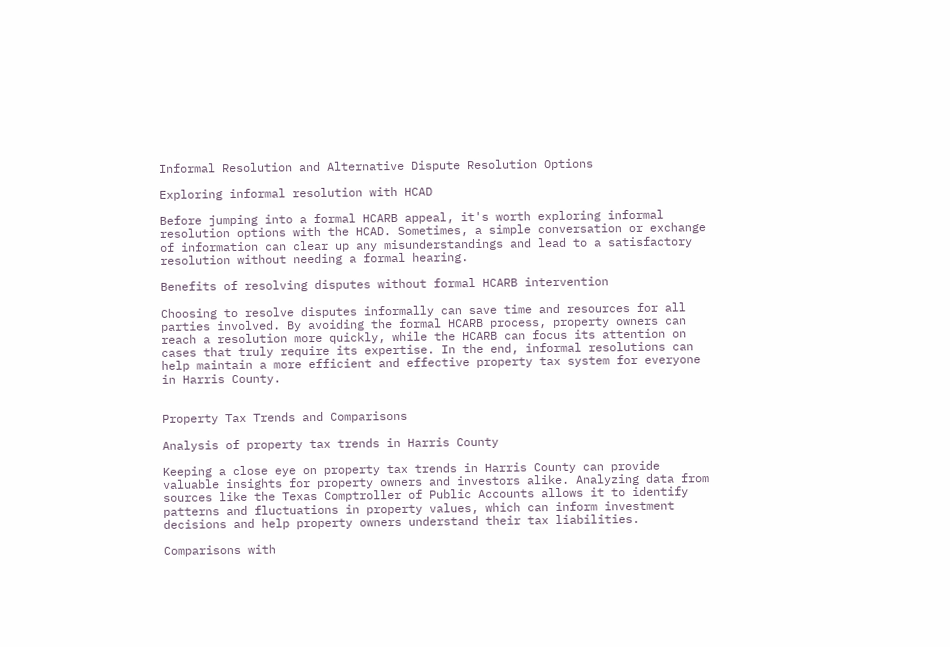Informal Resolution and Alternative Dispute Resolution Options

Exploring informal resolution with HCAD

Before jumping into a formal HCARB appeal, it's worth exploring informal resolution options with the HCAD. Sometimes, a simple conversation or exchange of information can clear up any misunderstandings and lead to a satisfactory resolution without needing a formal hearing.

Benefits of resolving disputes without formal HCARB intervention

Choosing to resolve disputes informally can save time and resources for all parties involved. By avoiding the formal HCARB process, property owners can reach a resolution more quickly, while the HCARB can focus its attention on cases that truly require its expertise. In the end, informal resolutions can help maintain a more efficient and effective property tax system for everyone in Harris County.


Property Tax Trends and Comparisons

Analysis of property tax trends in Harris County

Keeping a close eye on property tax trends in Harris County can provide valuable insights for property owners and investors alike. Analyzing data from sources like the Texas Comptroller of Public Accounts allows it to identify patterns and fluctuations in property values, which can inform investment decisions and help property owners understand their tax liabilities.

Comparisons with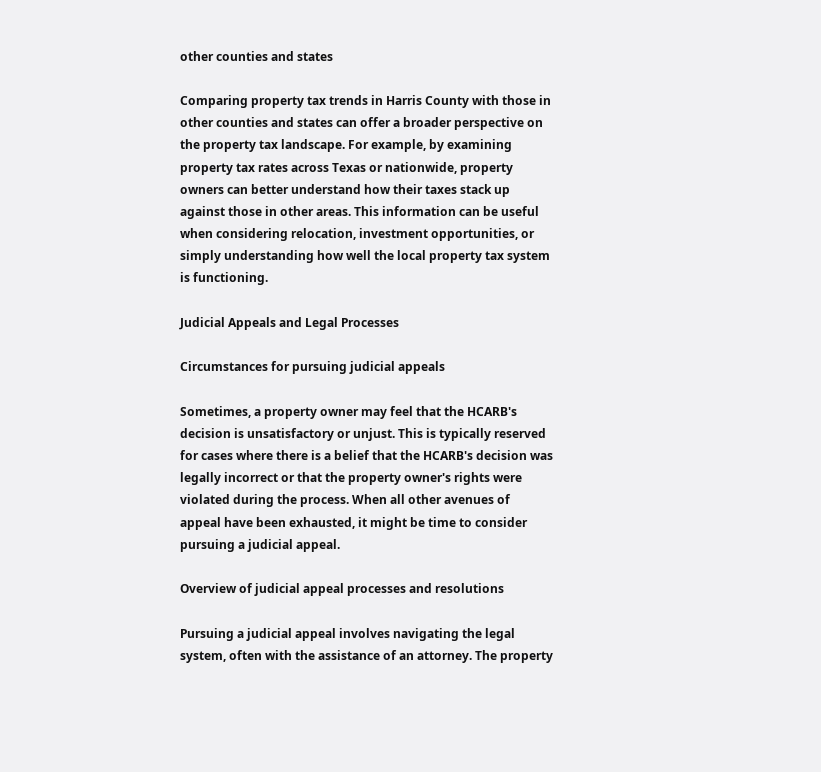other counties and states

Comparing property tax trends in Harris County with those in other counties and states can offer a broader perspective on the property tax landscape. For example, by examining property tax rates across Texas or nationwide, property owners can better understand how their taxes stack up against those in other areas. This information can be useful when considering relocation, investment opportunities, or simply understanding how well the local property tax system is functioning.

Judicial Appeals and Legal Processes

Circumstances for pursuing judicial appeals

Sometimes, a property owner may feel that the HCARB's decision is unsatisfactory or unjust. This is typically reserved for cases where there is a belief that the HCARB's decision was legally incorrect or that the property owner's rights were violated during the process. When all other avenues of appeal have been exhausted, it might be time to consider pursuing a judicial appeal.

Overview of judicial appeal processes and resolutions

Pursuing a judicial appeal involves navigating the legal system, often with the assistance of an attorney. The property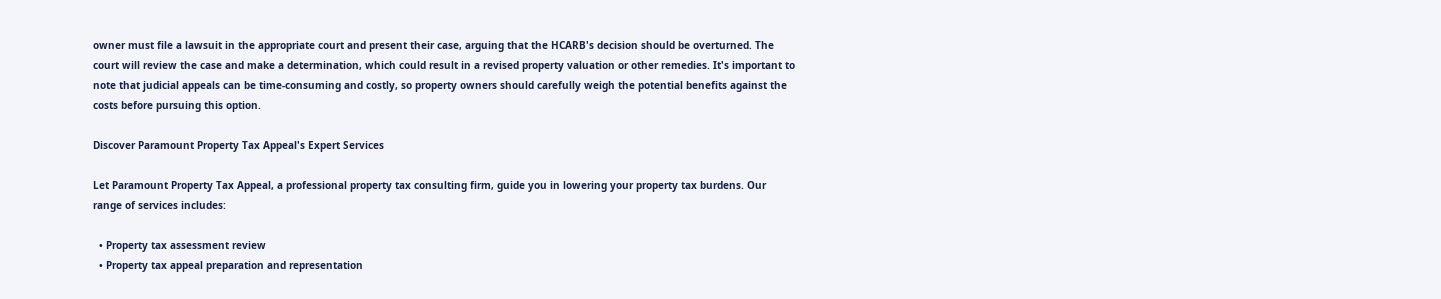owner must file a lawsuit in the appropriate court and present their case, arguing that the HCARB's decision should be overturned. The court will review the case and make a determination, which could result in a revised property valuation or other remedies. It's important to note that judicial appeals can be time-consuming and costly, so property owners should carefully weigh the potential benefits against the costs before pursuing this option.

Discover Paramount Property Tax Appeal's Expert Services

Let Paramount Property Tax Appeal, a professional property tax consulting firm, guide you in lowering your property tax burdens. Our range of services includes:

  • Property tax assessment review
  • Property tax appeal preparation and representation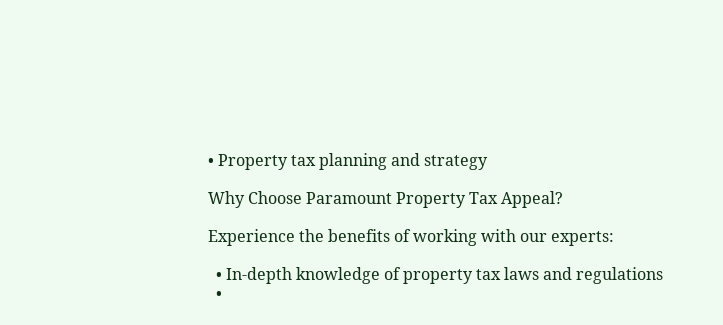• Property tax planning and strategy

Why Choose Paramount Property Tax Appeal?

Experience the benefits of working with our experts:

  • In-depth knowledge of property tax laws and regulations
  •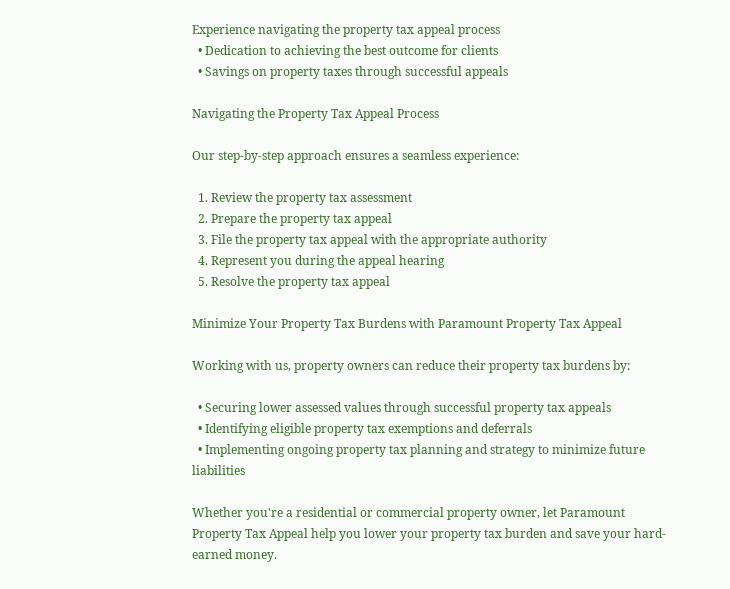Experience navigating the property tax appeal process
  • Dedication to achieving the best outcome for clients
  • Savings on property taxes through successful appeals

Navigating the Property Tax Appeal Process

Our step-by-step approach ensures a seamless experience:

  1. Review the property tax assessment
  2. Prepare the property tax appeal
  3. File the property tax appeal with the appropriate authority
  4. Represent you during the appeal hearing
  5. Resolve the property tax appeal

Minimize Your Property Tax Burdens with Paramount Property Tax Appeal

Working with us, property owners can reduce their property tax burdens by:

  • Securing lower assessed values through successful property tax appeals
  • Identifying eligible property tax exemptions and deferrals
  • Implementing ongoing property tax planning and strategy to minimize future liabilities

Whether you're a residential or commercial property owner, let Paramount Property Tax Appeal help you lower your property tax burden and save your hard-earned money.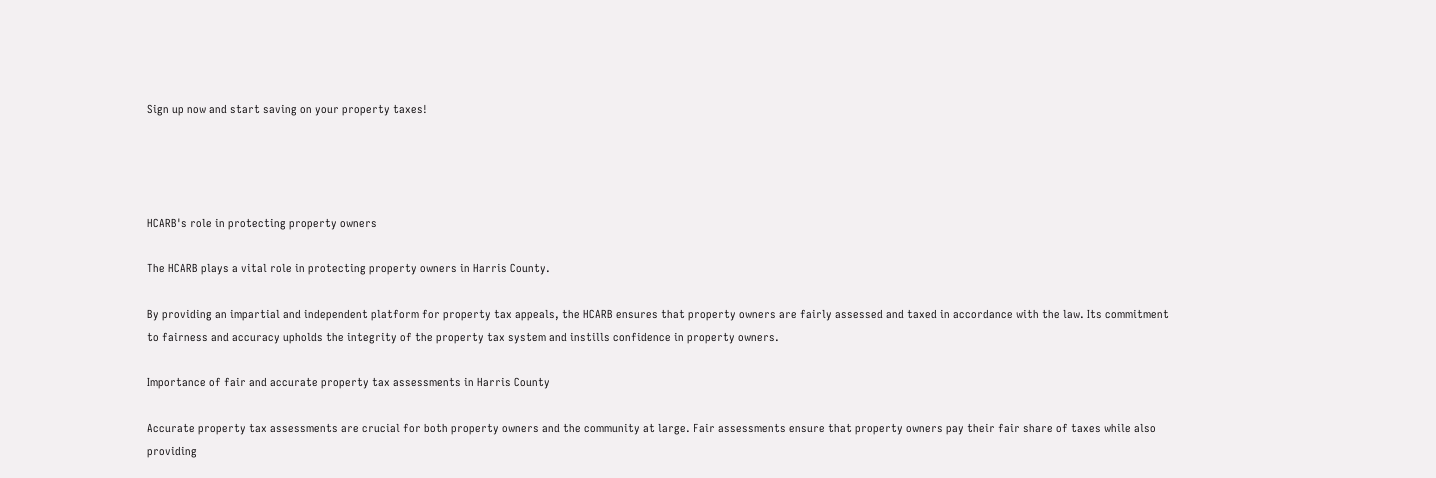Sign up now and start saving on your property taxes!




HCARB's role in protecting property owners

The HCARB plays a vital role in protecting property owners in Harris County.

By providing an impartial and independent platform for property tax appeals, the HCARB ensures that property owners are fairly assessed and taxed in accordance with the law. Its commitment to fairness and accuracy upholds the integrity of the property tax system and instills confidence in property owners.

Importance of fair and accurate property tax assessments in Harris County

Accurate property tax assessments are crucial for both property owners and the community at large. Fair assessments ensure that property owners pay their fair share of taxes while also providing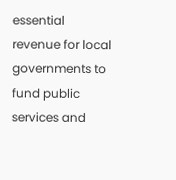essential revenue for local governments to fund public services and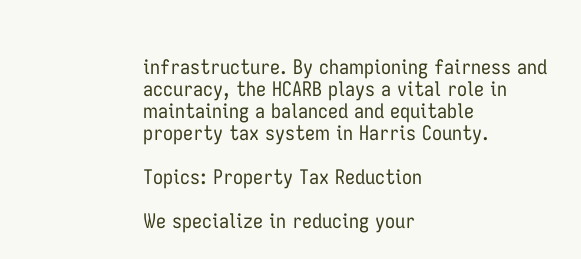infrastructure. By championing fairness and accuracy, the HCARB plays a vital role in maintaining a balanced and equitable property tax system in Harris County.

Topics: Property Tax Reduction

We specialize in reducing your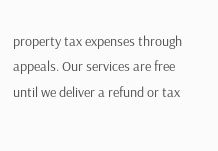property tax expenses through appeals. Our services are free until we deliver a refund or tax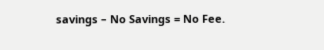savings – No Savings = No Fee.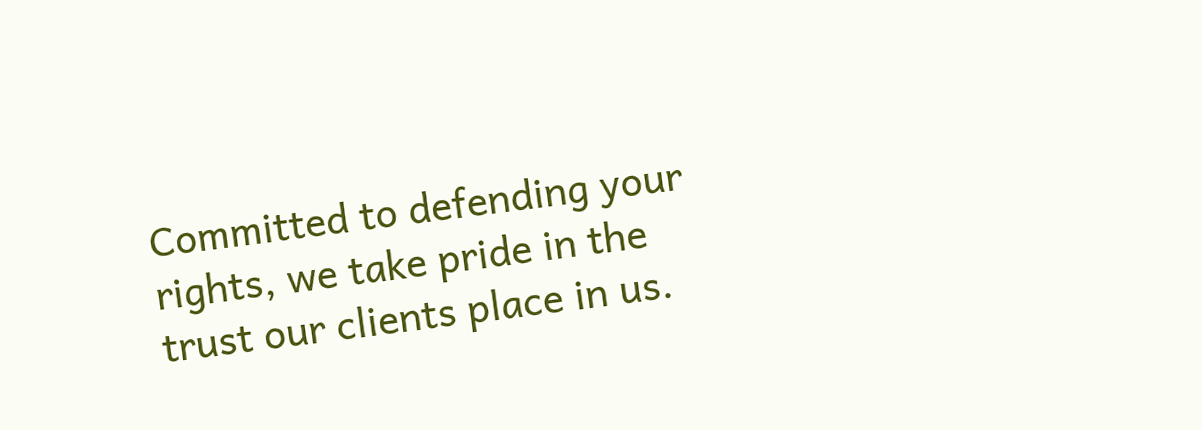Committed to defending your rights, we take pride in the trust our clients place in us.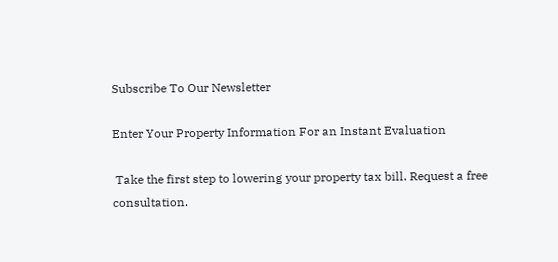Subscribe To Our Newsletter

Enter Your Property Information For an Instant Evaluation

 Take the first step to lowering your property tax bill. Request a free consultation.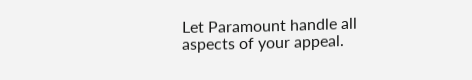Let Paramount handle all aspects of your appeal.